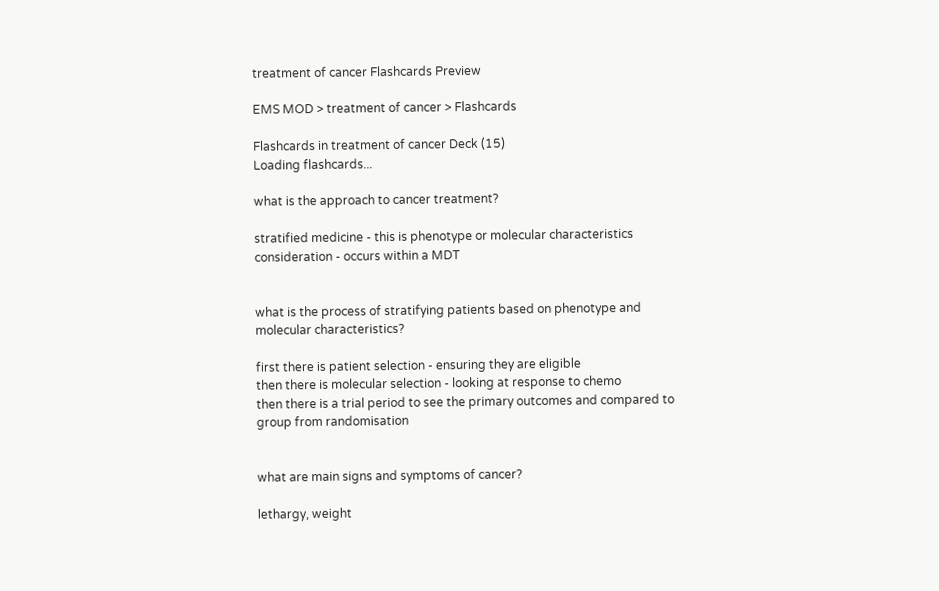treatment of cancer Flashcards Preview

EMS MOD > treatment of cancer > Flashcards

Flashcards in treatment of cancer Deck (15)
Loading flashcards...

what is the approach to cancer treatment?

stratified medicine - this is phenotype or molecular characteristics consideration - occurs within a MDT


what is the process of stratifying patients based on phenotype and molecular characteristics?

first there is patient selection - ensuring they are eligible
then there is molecular selection - looking at response to chemo
then there is a trial period to see the primary outcomes and compared to group from randomisation


what are main signs and symptoms of cancer?

lethargy, weight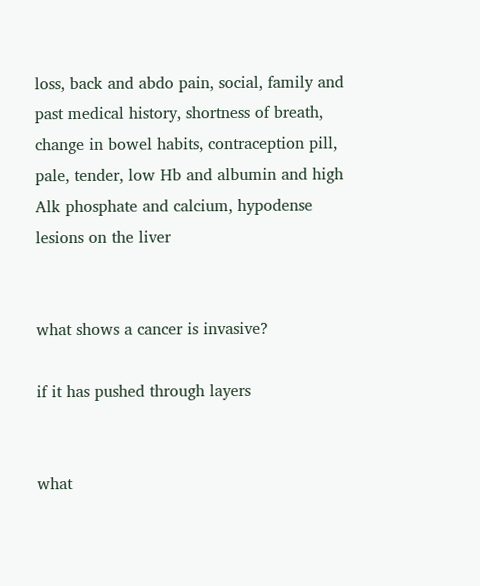loss, back and abdo pain, social, family and past medical history, shortness of breath, change in bowel habits, contraception pill, pale, tender, low Hb and albumin and high Alk phosphate and calcium, hypodense lesions on the liver


what shows a cancer is invasive?

if it has pushed through layers


what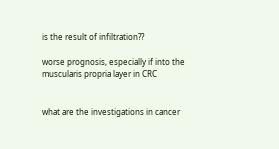is the result of infiltration??

worse prognosis, especially if into the muscularis propria layer in CRC


what are the investigations in cancer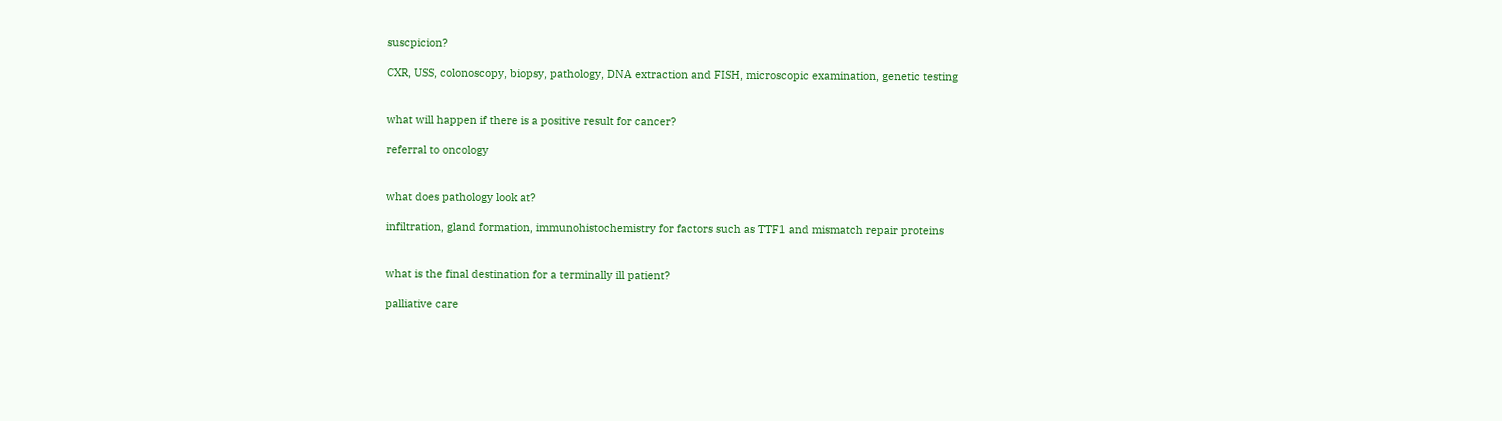suscpicion?

CXR, USS, colonoscopy, biopsy, pathology, DNA extraction and FISH, microscopic examination, genetic testing


what will happen if there is a positive result for cancer?

referral to oncology


what does pathology look at?

infiltration, gland formation, immunohistochemistry for factors such as TTF1 and mismatch repair proteins


what is the final destination for a terminally ill patient?

palliative care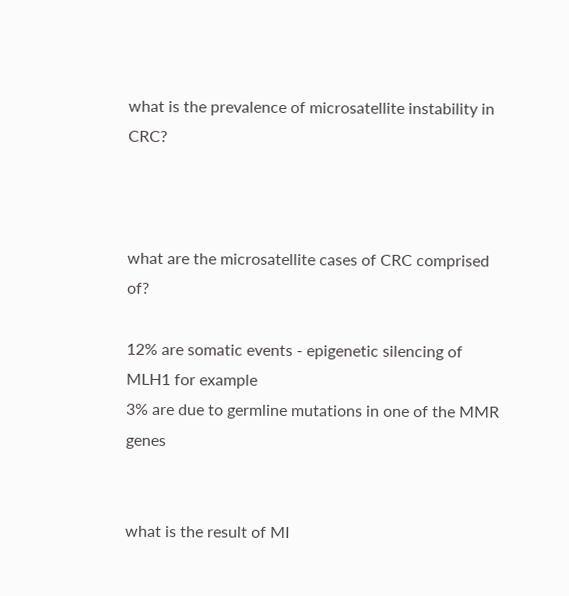what is the prevalence of microsatellite instability in CRC?



what are the microsatellite cases of CRC comprised of?

12% are somatic events - epigenetic silencing of MLH1 for example
3% are due to germline mutations in one of the MMR genes


what is the result of MI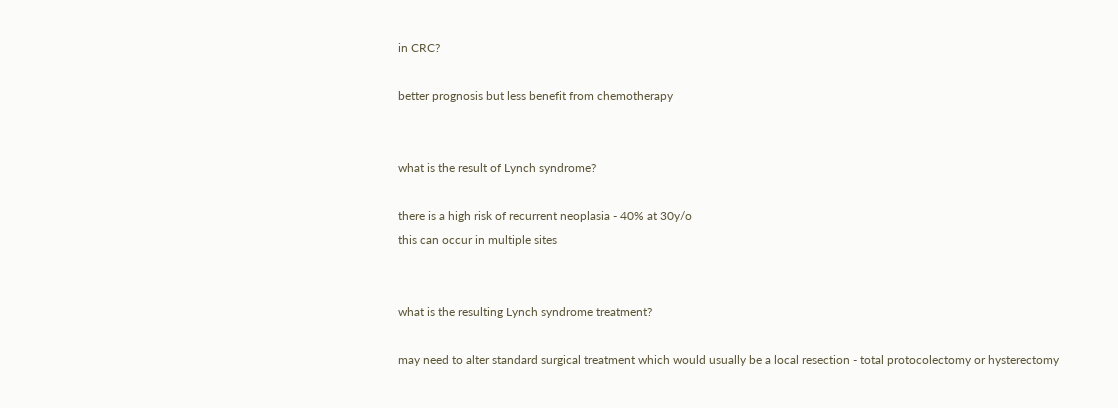in CRC?

better prognosis but less benefit from chemotherapy


what is the result of Lynch syndrome?

there is a high risk of recurrent neoplasia - 40% at 30y/o
this can occur in multiple sites


what is the resulting Lynch syndrome treatment?

may need to alter standard surgical treatment which would usually be a local resection - total protocolectomy or hysterectomy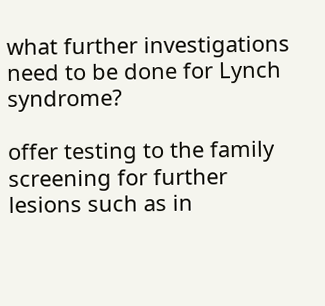what further investigations need to be done for Lynch syndrome?

offer testing to the family
screening for further lesions such as in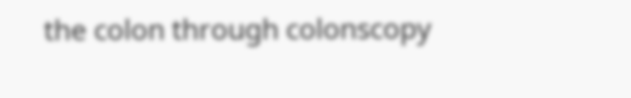the colon through colonscopy